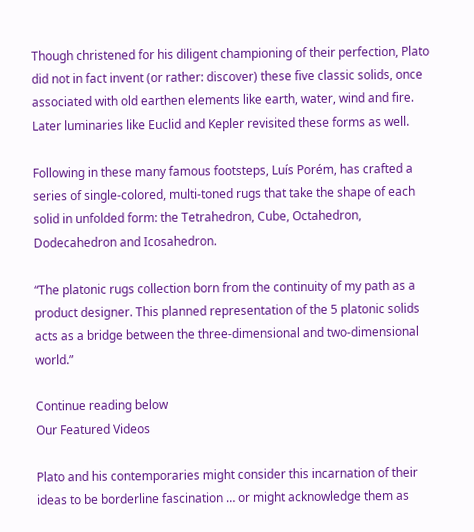Though christened for his diligent championing of their perfection, Plato did not in fact invent (or rather: discover) these five classic solids, once associated with old earthen elements like earth, water, wind and fire. Later luminaries like Euclid and Kepler revisited these forms as well.

Following in these many famous footsteps, Luís Porém, has crafted a series of single-colored, multi-toned rugs that take the shape of each solid in unfolded form: the Tetrahedron, Cube, Octahedron, Dodecahedron and Icosahedron.

“The platonic rugs collection born from the continuity of my path as a product designer. This planned representation of the 5 platonic solids acts as a bridge between the three-dimensional and two-dimensional world.”

Continue reading below
Our Featured Videos

Plato and his contemporaries might consider this incarnation of their ideas to be borderline fascination … or might acknowledge them as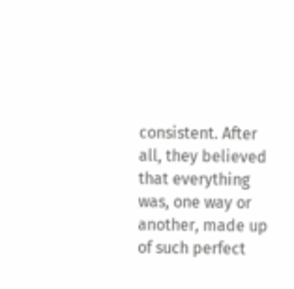consistent. After all, they believed that everything was, one way or another, made up of such perfect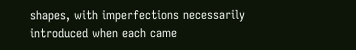shapes, with imperfections necessarily introduced when each came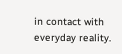in contact with everyday reality.